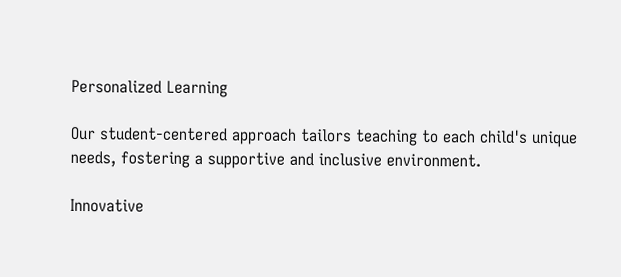Personalized Learning

Our student-centered approach tailors teaching to each child's unique needs, fostering a supportive and inclusive environment.

Innovative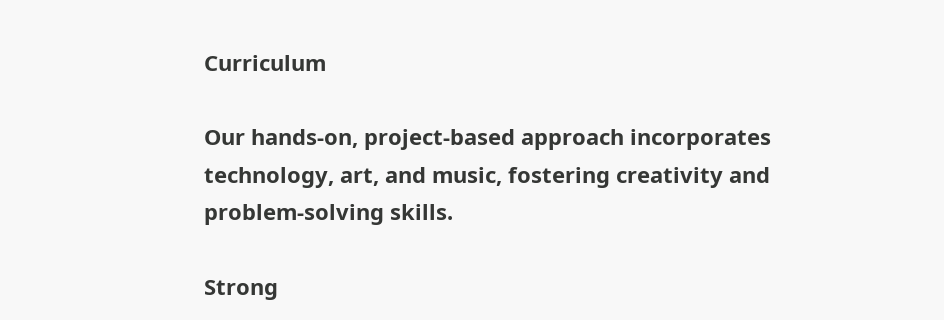Curriculum

Our hands-on, project-based approach incorporates technology, art, and music, fostering creativity and problem-solving skills.

Strong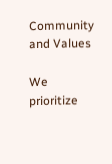Community and Values

We prioritize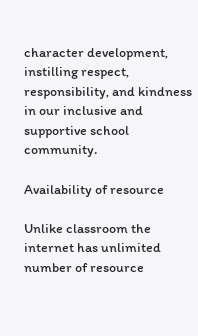character development, instilling respect, responsibility, and kindness in our inclusive and supportive school community.

Availability of resource

Unlike classroom the internet has unlimited number of resource